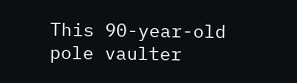This 90-year-old pole vaulter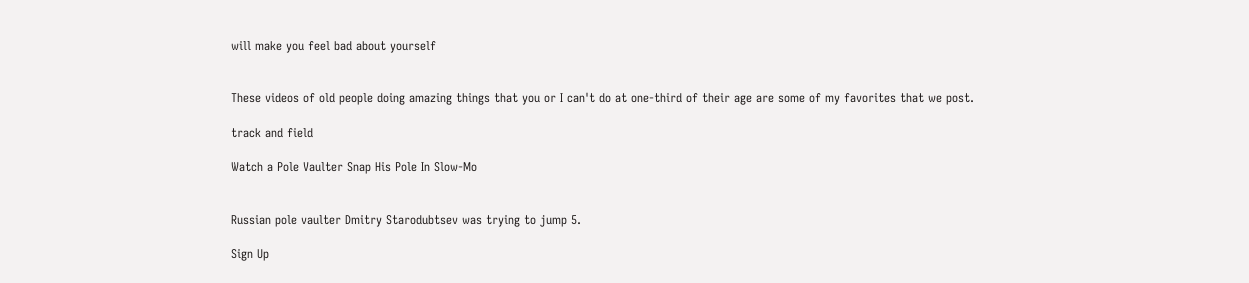will make you feel bad about yourself


These videos of old people doing amazing things that you or I can't do at one-third of their age are some of my favorites that we post.

track and field

Watch a Pole Vaulter Snap His Pole In Slow-Mo


Russian pole vaulter Dmitry Starodubtsev was trying to jump 5.

Sign Up